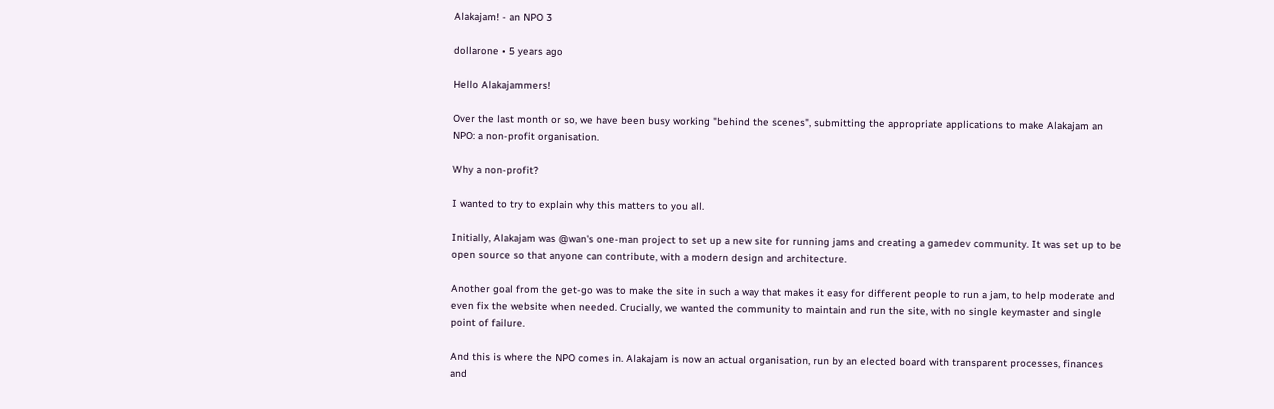Alakajam! - an NPO 3

dollarone • 5 years ago

Hello Alakajammers!

Over the last month or so, we have been busy working "behind the scenes", submitting the appropriate applications to make Alakajam an NPO: a non-profit organisation.

Why a non-profit?

I wanted to try to explain why this matters to you all.

Initially, Alakajam was @wan's one-man project to set up a new site for running jams and creating a gamedev community. It was set up to be open source so that anyone can contribute, with a modern design and architecture.

Another goal from the get-go was to make the site in such a way that makes it easy for different people to run a jam, to help moderate and even fix the website when needed. Crucially, we wanted the community to maintain and run the site, with no single keymaster and single point of failure.

And this is where the NPO comes in. Alakajam is now an actual organisation, run by an elected board with transparent processes, finances and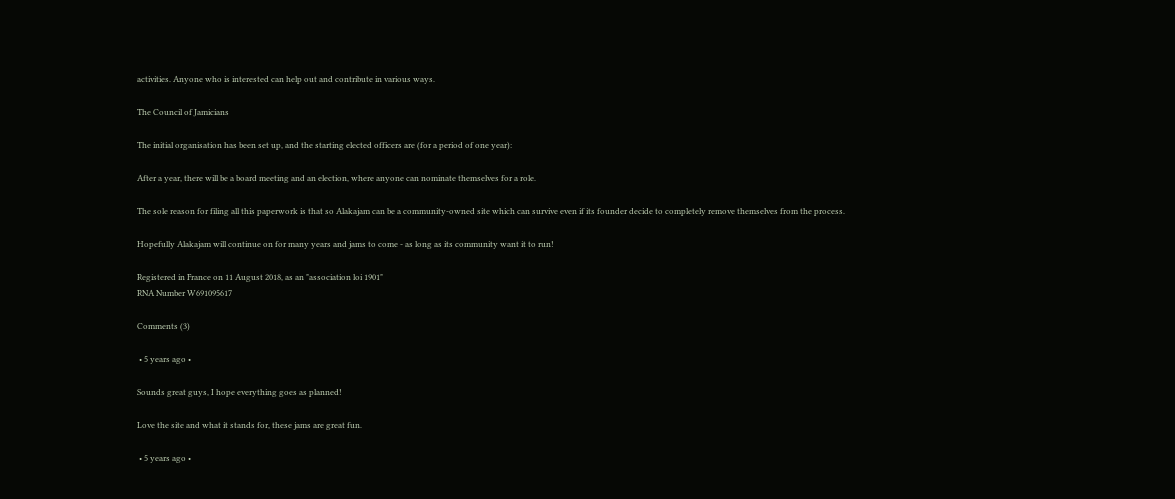activities. Anyone who is interested can help out and contribute in various ways.

The Council of Jamicians

The initial organisation has been set up, and the starting elected officers are (for a period of one year):

After a year, there will be a board meeting and an election, where anyone can nominate themselves for a role.

The sole reason for filing all this paperwork is that so Alakajam can be a community-owned site which can survive even if its founder decide to completely remove themselves from the process.

Hopefully Alakajam will continue on for many years and jams to come - as long as its community want it to run!

Registered in France on 11 August 2018, as an "association loi 1901"
RNA Number W691095617

Comments (3)

 • 5 years ago •

Sounds great guys, I hope everything goes as planned!

Love the site and what it stands for, these jams are great fun.

 • 5 years ago •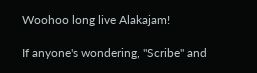Woohoo long live Alakajam!

If anyone's wondering, "Scribe" and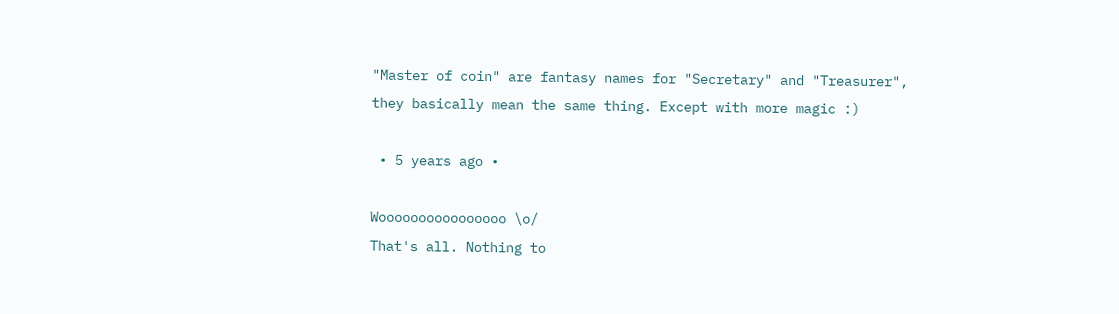"Master of coin" are fantasy names for "Secretary" and "Treasurer", they basically mean the same thing. Except with more magic :)

 • 5 years ago •

Woooooooooooooooo \o/
That's all. Nothing to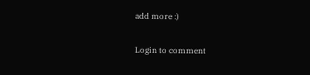add more :)

Login to comment